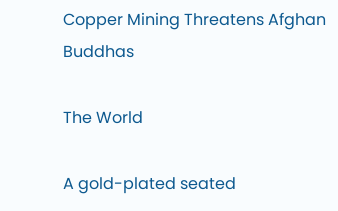Copper Mining Threatens Afghan Buddhas

The World

A gold-plated seated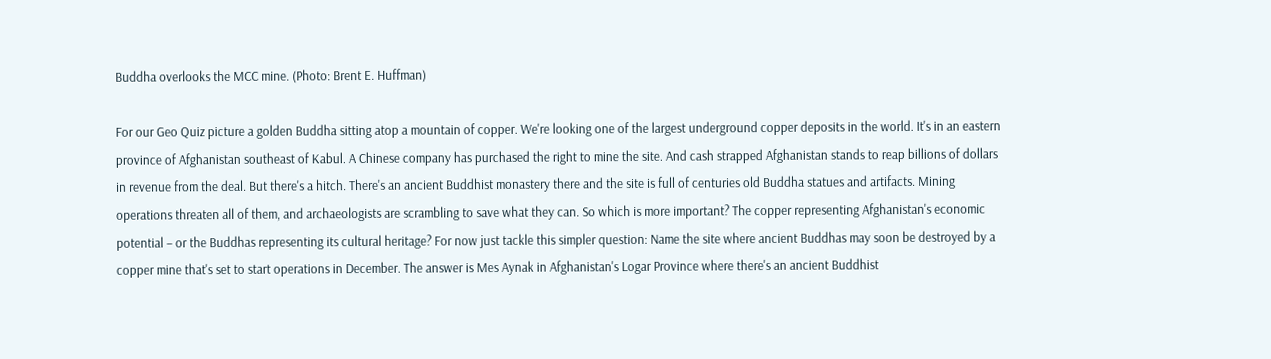Buddha overlooks the MCC mine. (Photo: Brent E. Huffman)

For our Geo Quiz picture a golden Buddha sitting atop a mountain of copper. We're looking one of the largest underground copper deposits in the world. It's in an eastern province of Afghanistan southeast of Kabul. A Chinese company has purchased the right to mine the site. And cash strapped Afghanistan stands to reap billions of dollars in revenue from the deal. But there's a hitch. There's an ancient Buddhist monastery there and the site is full of centuries old Buddha statues and artifacts. Mining operations threaten all of them, and archaeologists are scrambling to save what they can. So which is more important? The copper representing Afghanistan's economic potential – or the Buddhas representing its cultural heritage? For now just tackle this simpler question: Name the site where ancient Buddhas may soon be destroyed by a copper mine that's set to start operations in December. The answer is Mes Aynak in Afghanistan's Logar Province where there's an ancient Buddhist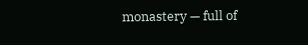monastery — full of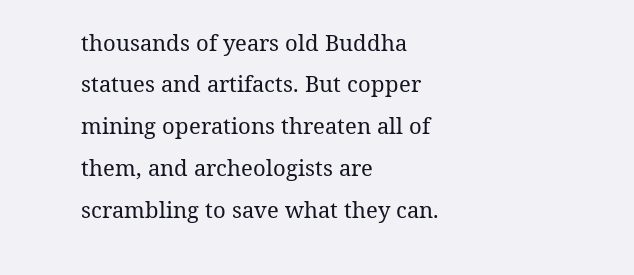thousands of years old Buddha statues and artifacts. But copper mining operations threaten all of them, and archeologists are scrambling to save what they can.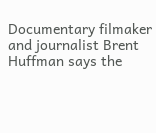Documentary filmaker and journalist Brent Huffman says the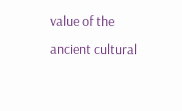value of the ancient cultural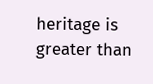heritage is greater than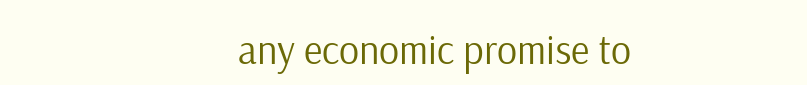any economic promise to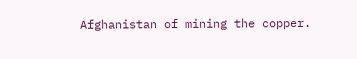Afghanistan of mining the copper.